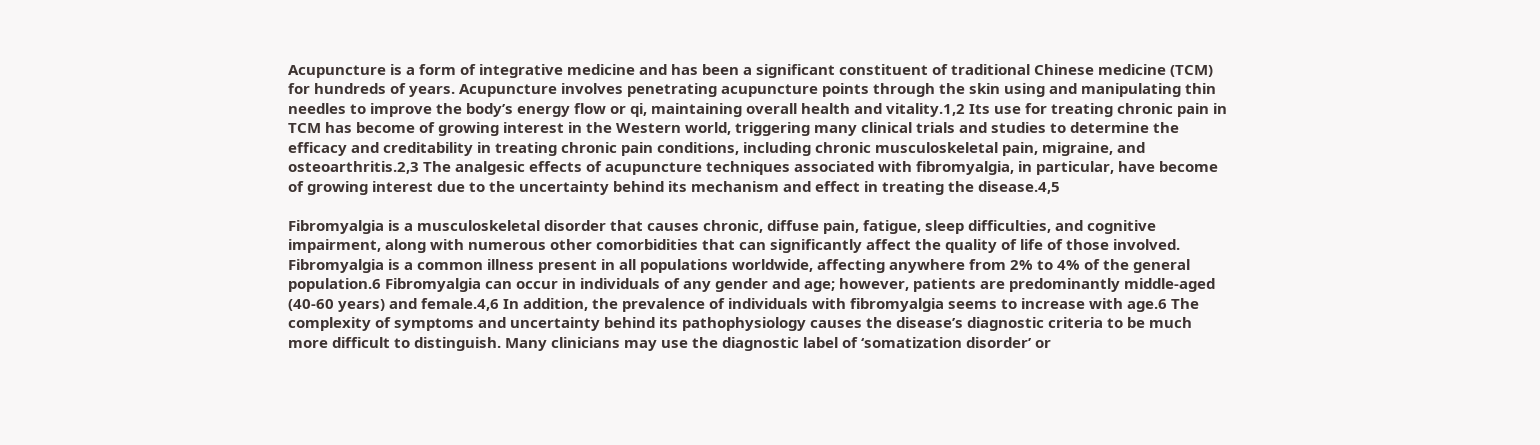Acupuncture is a form of integrative medicine and has been a significant constituent of traditional Chinese medicine (TCM) for hundreds of years. Acupuncture involves penetrating acupuncture points through the skin using and manipulating thin needles to improve the body’s energy flow or qi, maintaining overall health and vitality.1,2 Its use for treating chronic pain in TCM has become of growing interest in the Western world, triggering many clinical trials and studies to determine the efficacy and creditability in treating chronic pain conditions, including chronic musculoskeletal pain, migraine, and osteoarthritis.2,3 The analgesic effects of acupuncture techniques associated with fibromyalgia, in particular, have become of growing interest due to the uncertainty behind its mechanism and effect in treating the disease.4,5

Fibromyalgia is a musculoskeletal disorder that causes chronic, diffuse pain, fatigue, sleep difficulties, and cognitive impairment, along with numerous other comorbidities that can significantly affect the quality of life of those involved. Fibromyalgia is a common illness present in all populations worldwide, affecting anywhere from 2% to 4% of the general population.6 Fibromyalgia can occur in individuals of any gender and age; however, patients are predominantly middle-aged (40-60 years) and female.4,6 In addition, the prevalence of individuals with fibromyalgia seems to increase with age.6 The complexity of symptoms and uncertainty behind its pathophysiology causes the disease’s diagnostic criteria to be much more difficult to distinguish. Many clinicians may use the diagnostic label of ‘somatization disorder’ or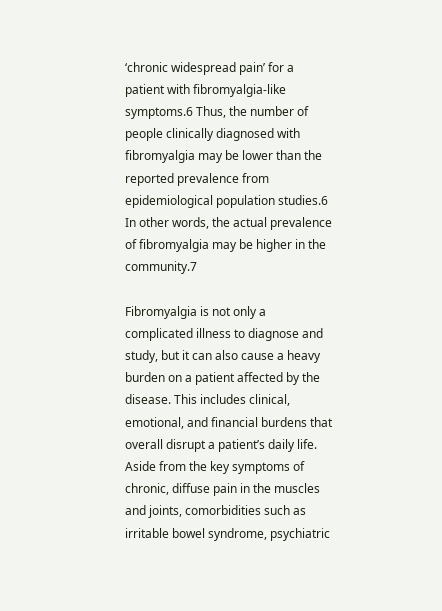‘chronic widespread pain’ for a patient with fibromyalgia-like symptoms.6 Thus, the number of people clinically diagnosed with fibromyalgia may be lower than the reported prevalence from epidemiological population studies.6 In other words, the actual prevalence of fibromyalgia may be higher in the community.7

Fibromyalgia is not only a complicated illness to diagnose and study, but it can also cause a heavy burden on a patient affected by the disease. This includes clinical, emotional, and financial burdens that overall disrupt a patient’s daily life. Aside from the key symptoms of chronic, diffuse pain in the muscles and joints, comorbidities such as irritable bowel syndrome, psychiatric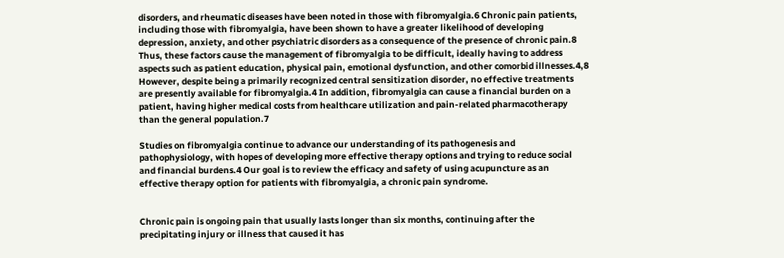disorders, and rheumatic diseases have been noted in those with fibromyalgia.6 Chronic pain patients, including those with fibromyalgia, have been shown to have a greater likelihood of developing depression, anxiety, and other psychiatric disorders as a consequence of the presence of chronic pain.8 Thus, these factors cause the management of fibromyalgia to be difficult, ideally having to address aspects such as patient education, physical pain, emotional dysfunction, and other comorbid illnesses.4,8 However, despite being a primarily recognized central sensitization disorder, no effective treatments are presently available for fibromyalgia.4 In addition, fibromyalgia can cause a financial burden on a patient, having higher medical costs from healthcare utilization and pain-related pharmacotherapy than the general population.7

Studies on fibromyalgia continue to advance our understanding of its pathogenesis and pathophysiology, with hopes of developing more effective therapy options and trying to reduce social and financial burdens.4 Our goal is to review the efficacy and safety of using acupuncture as an effective therapy option for patients with fibromyalgia, a chronic pain syndrome.


Chronic pain is ongoing pain that usually lasts longer than six months, continuing after the precipitating injury or illness that caused it has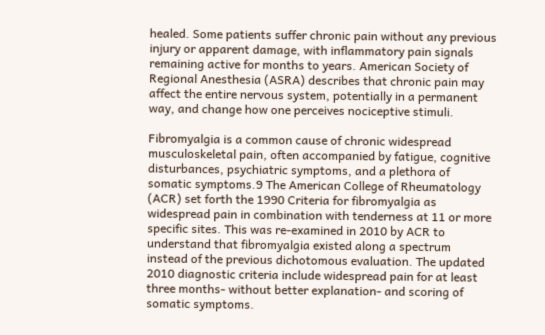healed. Some patients suffer chronic pain without any previous injury or apparent damage, with inflammatory pain signals remaining active for months to years. American Society of Regional Anesthesia (ASRA) describes that chronic pain may affect the entire nervous system, potentially in a permanent way, and change how one perceives nociceptive stimuli.

Fibromyalgia is a common cause of chronic widespread musculoskeletal pain, often accompanied by fatigue, cognitive disturbances, psychiatric symptoms, and a plethora of somatic symptoms.9 The American College of Rheumatology (ACR) set forth the 1990 Criteria for fibromyalgia as widespread pain in combination with tenderness at 11 or more specific sites. This was re-examined in 2010 by ACR to understand that fibromyalgia existed along a spectrum instead of the previous dichotomous evaluation. The updated 2010 diagnostic criteria include widespread pain for at least three months- without better explanation- and scoring of somatic symptoms.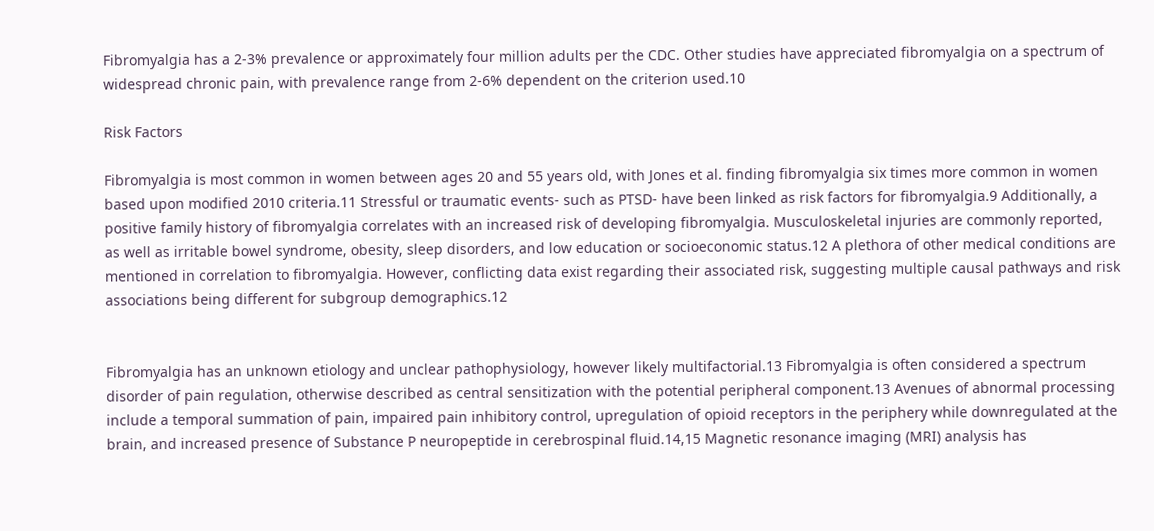Fibromyalgia has a 2-3% prevalence or approximately four million adults per the CDC. Other studies have appreciated fibromyalgia on a spectrum of widespread chronic pain, with prevalence range from 2-6% dependent on the criterion used.10

Risk Factors

Fibromyalgia is most common in women between ages 20 and 55 years old, with Jones et al. finding fibromyalgia six times more common in women based upon modified 2010 criteria.11 Stressful or traumatic events- such as PTSD- have been linked as risk factors for fibromyalgia.9 Additionally, a positive family history of fibromyalgia correlates with an increased risk of developing fibromyalgia. Musculoskeletal injuries are commonly reported, as well as irritable bowel syndrome, obesity, sleep disorders, and low education or socioeconomic status.12 A plethora of other medical conditions are mentioned in correlation to fibromyalgia. However, conflicting data exist regarding their associated risk, suggesting multiple causal pathways and risk associations being different for subgroup demographics.12


Fibromyalgia has an unknown etiology and unclear pathophysiology, however likely multifactorial.13 Fibromyalgia is often considered a spectrum disorder of pain regulation, otherwise described as central sensitization with the potential peripheral component.13 Avenues of abnormal processing include a temporal summation of pain, impaired pain inhibitory control, upregulation of opioid receptors in the periphery while downregulated at the brain, and increased presence of Substance P neuropeptide in cerebrospinal fluid.14,15 Magnetic resonance imaging (MRI) analysis has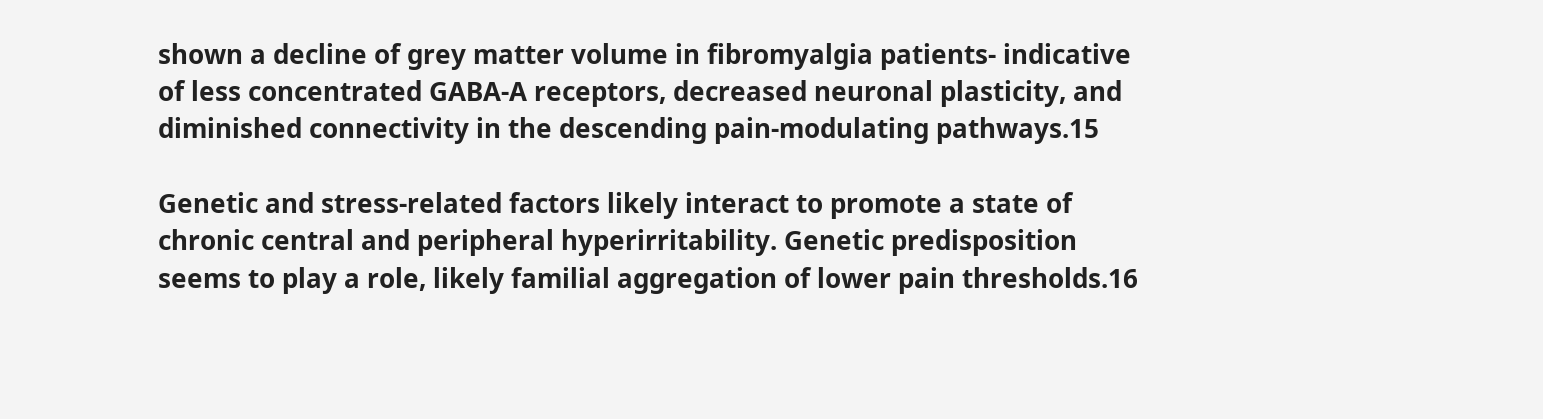shown a decline of grey matter volume in fibromyalgia patients- indicative of less concentrated GABA-A receptors, decreased neuronal plasticity, and diminished connectivity in the descending pain-modulating pathways.15

Genetic and stress-related factors likely interact to promote a state of chronic central and peripheral hyperirritability. Genetic predisposition seems to play a role, likely familial aggregation of lower pain thresholds.16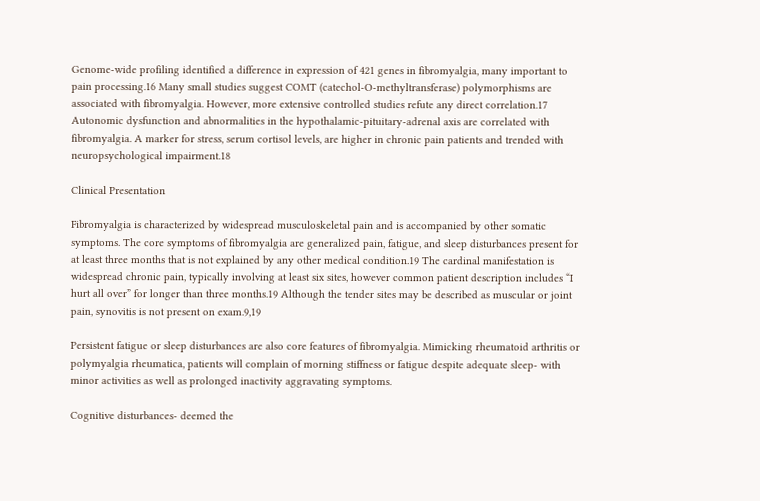Genome-wide profiling identified a difference in expression of 421 genes in fibromyalgia, many important to pain processing.16 Many small studies suggest COMT (catechol-O-methyltransferase) polymorphisms are associated with fibromyalgia. However, more extensive controlled studies refute any direct correlation.17 Autonomic dysfunction and abnormalities in the hypothalamic-pituitary-adrenal axis are correlated with fibromyalgia. A marker for stress, serum cortisol levels, are higher in chronic pain patients and trended with neuropsychological impairment.18

Clinical Presentation

Fibromyalgia is characterized by widespread musculoskeletal pain and is accompanied by other somatic symptoms. The core symptoms of fibromyalgia are generalized pain, fatigue, and sleep disturbances present for at least three months that is not explained by any other medical condition.19 The cardinal manifestation is widespread chronic pain, typically involving at least six sites, however common patient description includes “I hurt all over” for longer than three months.19 Although the tender sites may be described as muscular or joint pain, synovitis is not present on exam.9,19

Persistent fatigue or sleep disturbances are also core features of fibromyalgia. Mimicking rheumatoid arthritis or polymyalgia rheumatica, patients will complain of morning stiffness or fatigue despite adequate sleep- with minor activities as well as prolonged inactivity aggravating symptoms.

Cognitive disturbances- deemed the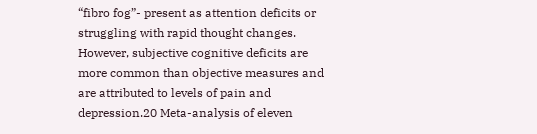“fibro fog”- present as attention deficits or struggling with rapid thought changes. However, subjective cognitive deficits are more common than objective measures and are attributed to levels of pain and depression.20 Meta-analysis of eleven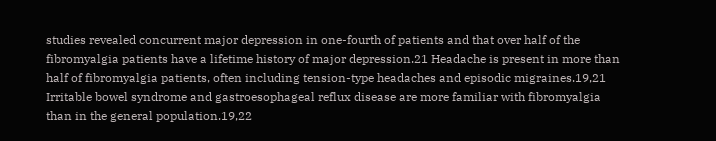studies revealed concurrent major depression in one-fourth of patients and that over half of the fibromyalgia patients have a lifetime history of major depression.21 Headache is present in more than half of fibromyalgia patients, often including tension-type headaches and episodic migraines.19,21 Irritable bowel syndrome and gastroesophageal reflux disease are more familiar with fibromyalgia than in the general population.19,22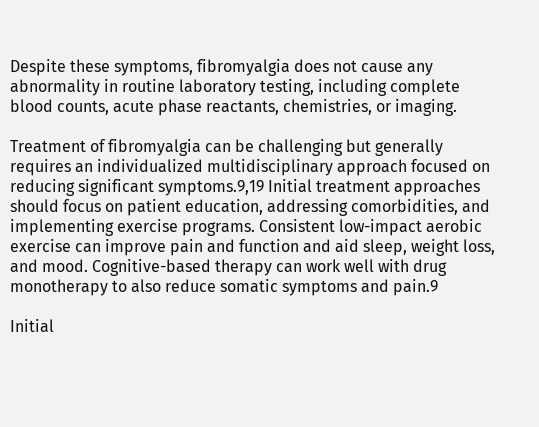Despite these symptoms, fibromyalgia does not cause any abnormality in routine laboratory testing, including complete blood counts, acute phase reactants, chemistries, or imaging.

Treatment of fibromyalgia can be challenging but generally requires an individualized multidisciplinary approach focused on reducing significant symptoms.9,19 Initial treatment approaches should focus on patient education, addressing comorbidities, and implementing exercise programs. Consistent low-impact aerobic exercise can improve pain and function and aid sleep, weight loss, and mood. Cognitive-based therapy can work well with drug monotherapy to also reduce somatic symptoms and pain.9

Initial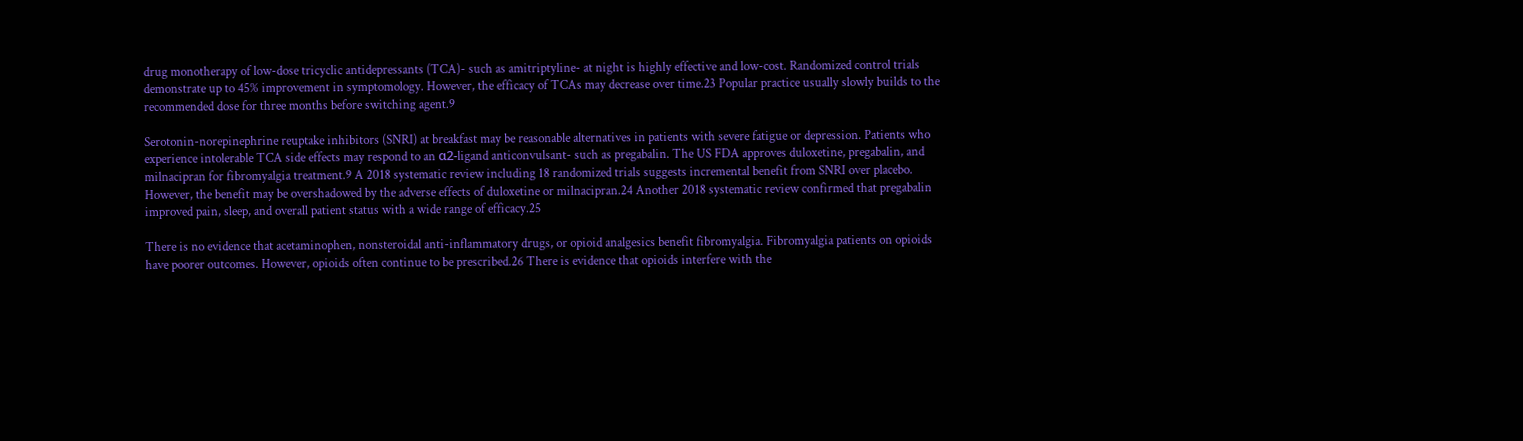drug monotherapy of low-dose tricyclic antidepressants (TCA)- such as amitriptyline- at night is highly effective and low-cost. Randomized control trials demonstrate up to 45% improvement in symptomology. However, the efficacy of TCAs may decrease over time.23 Popular practice usually slowly builds to the recommended dose for three months before switching agent.9

Serotonin-norepinephrine reuptake inhibitors (SNRI) at breakfast may be reasonable alternatives in patients with severe fatigue or depression. Patients who experience intolerable TCA side effects may respond to an α2-ligand anticonvulsant- such as pregabalin. The US FDA approves duloxetine, pregabalin, and milnacipran for fibromyalgia treatment.9 A 2018 systematic review including 18 randomized trials suggests incremental benefit from SNRI over placebo. However, the benefit may be overshadowed by the adverse effects of duloxetine or milnacipran.24 Another 2018 systematic review confirmed that pregabalin improved pain, sleep, and overall patient status with a wide range of efficacy.25

There is no evidence that acetaminophen, nonsteroidal anti-inflammatory drugs, or opioid analgesics benefit fibromyalgia. Fibromyalgia patients on opioids have poorer outcomes. However, opioids often continue to be prescribed.26 There is evidence that opioids interfere with the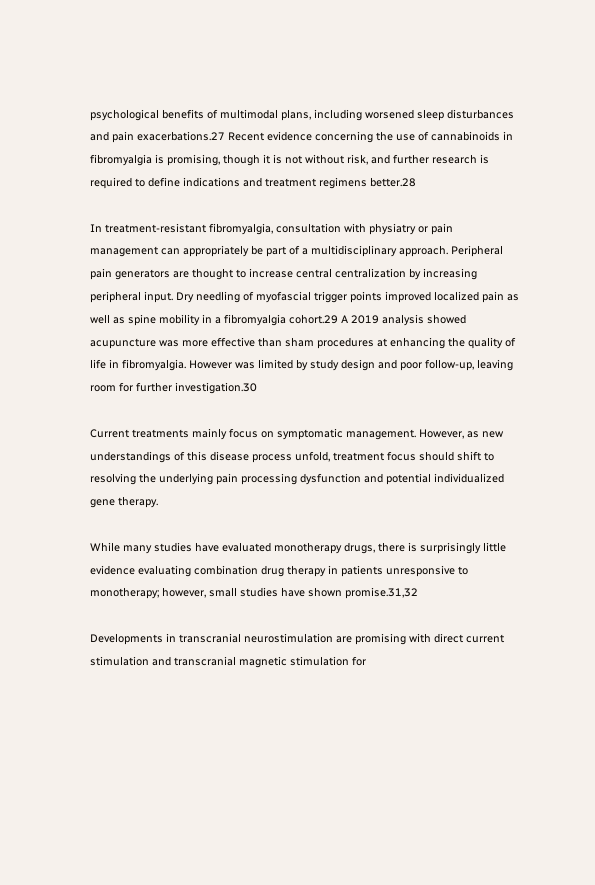psychological benefits of multimodal plans, including worsened sleep disturbances and pain exacerbations.27 Recent evidence concerning the use of cannabinoids in fibromyalgia is promising, though it is not without risk, and further research is required to define indications and treatment regimens better.28

In treatment-resistant fibromyalgia, consultation with physiatry or pain management can appropriately be part of a multidisciplinary approach. Peripheral pain generators are thought to increase central centralization by increasing peripheral input. Dry needling of myofascial trigger points improved localized pain as well as spine mobility in a fibromyalgia cohort.29 A 2019 analysis showed acupuncture was more effective than sham procedures at enhancing the quality of life in fibromyalgia. However was limited by study design and poor follow-up, leaving room for further investigation.30

Current treatments mainly focus on symptomatic management. However, as new understandings of this disease process unfold, treatment focus should shift to resolving the underlying pain processing dysfunction and potential individualized gene therapy.

While many studies have evaluated monotherapy drugs, there is surprisingly little evidence evaluating combination drug therapy in patients unresponsive to monotherapy; however, small studies have shown promise.31,32

Developments in transcranial neurostimulation are promising with direct current stimulation and transcranial magnetic stimulation for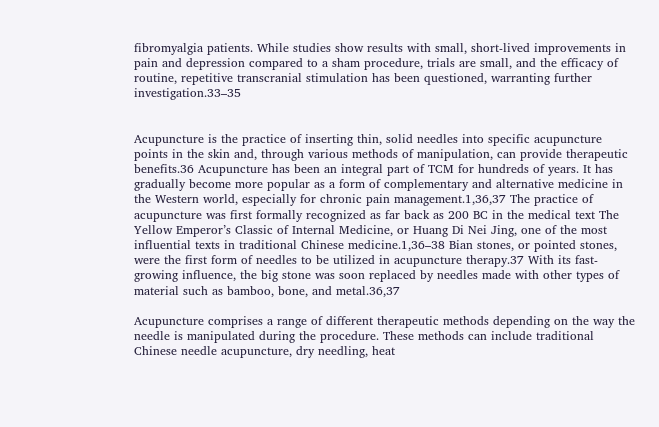fibromyalgia patients. While studies show results with small, short-lived improvements in pain and depression compared to a sham procedure, trials are small, and the efficacy of routine, repetitive transcranial stimulation has been questioned, warranting further investigation.33–35


Acupuncture is the practice of inserting thin, solid needles into specific acupuncture points in the skin and, through various methods of manipulation, can provide therapeutic benefits.36 Acupuncture has been an integral part of TCM for hundreds of years. It has gradually become more popular as a form of complementary and alternative medicine in the Western world, especially for chronic pain management.1,36,37 The practice of acupuncture was first formally recognized as far back as 200 BC in the medical text The Yellow Emperor’s Classic of Internal Medicine, or Huang Di Nei Jing, one of the most influential texts in traditional Chinese medicine.1,36–38 Bian stones, or pointed stones, were the first form of needles to be utilized in acupuncture therapy.37 With its fast-growing influence, the big stone was soon replaced by needles made with other types of material such as bamboo, bone, and metal.36,37

Acupuncture comprises a range of different therapeutic methods depending on the way the needle is manipulated during the procedure. These methods can include traditional Chinese needle acupuncture, dry needling, heat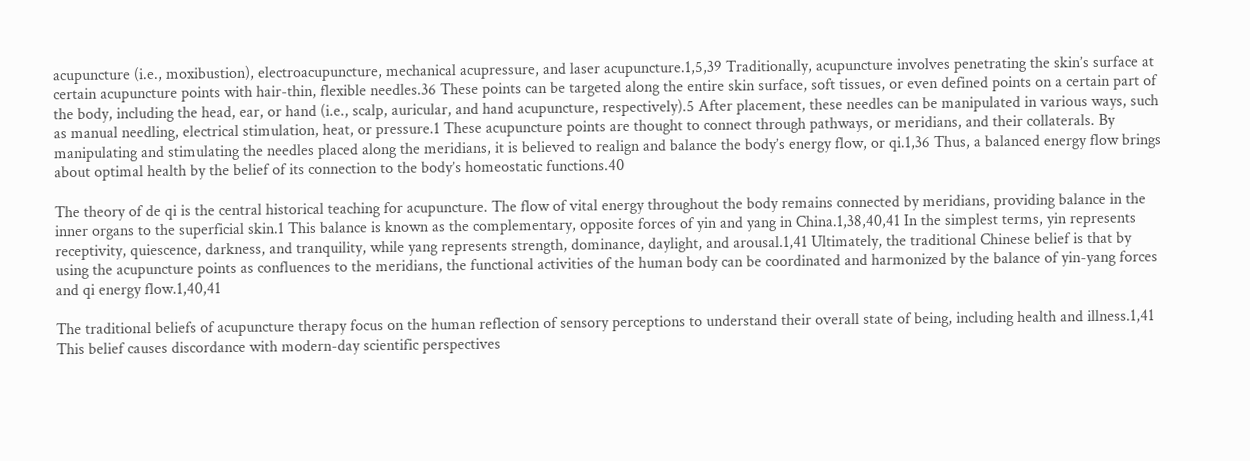acupuncture (i.e., moxibustion), electroacupuncture, mechanical acupressure, and laser acupuncture.1,5,39 Traditionally, acupuncture involves penetrating the skin’s surface at certain acupuncture points with hair-thin, flexible needles.36 These points can be targeted along the entire skin surface, soft tissues, or even defined points on a certain part of the body, including the head, ear, or hand (i.e., scalp, auricular, and hand acupuncture, respectively).5 After placement, these needles can be manipulated in various ways, such as manual needling, electrical stimulation, heat, or pressure.1 These acupuncture points are thought to connect through pathways, or meridians, and their collaterals. By manipulating and stimulating the needles placed along the meridians, it is believed to realign and balance the body’s energy flow, or qi.1,36 Thus, a balanced energy flow brings about optimal health by the belief of its connection to the body’s homeostatic functions.40

The theory of de qi is the central historical teaching for acupuncture. The flow of vital energy throughout the body remains connected by meridians, providing balance in the inner organs to the superficial skin.1 This balance is known as the complementary, opposite forces of yin and yang in China.1,38,40,41 In the simplest terms, yin represents receptivity, quiescence, darkness, and tranquility, while yang represents strength, dominance, daylight, and arousal.1,41 Ultimately, the traditional Chinese belief is that by using the acupuncture points as confluences to the meridians, the functional activities of the human body can be coordinated and harmonized by the balance of yin-yang forces and qi energy flow.1,40,41

The traditional beliefs of acupuncture therapy focus on the human reflection of sensory perceptions to understand their overall state of being, including health and illness.1,41 This belief causes discordance with modern-day scientific perspectives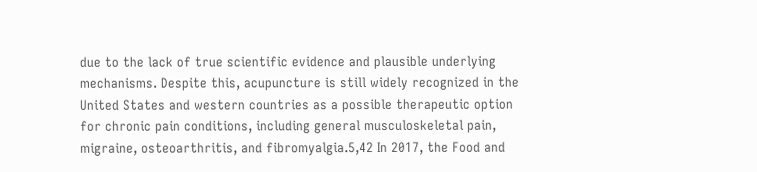due to the lack of true scientific evidence and plausible underlying mechanisms. Despite this, acupuncture is still widely recognized in the United States and western countries as a possible therapeutic option for chronic pain conditions, including general musculoskeletal pain, migraine, osteoarthritis, and fibromyalgia.5,42 In 2017, the Food and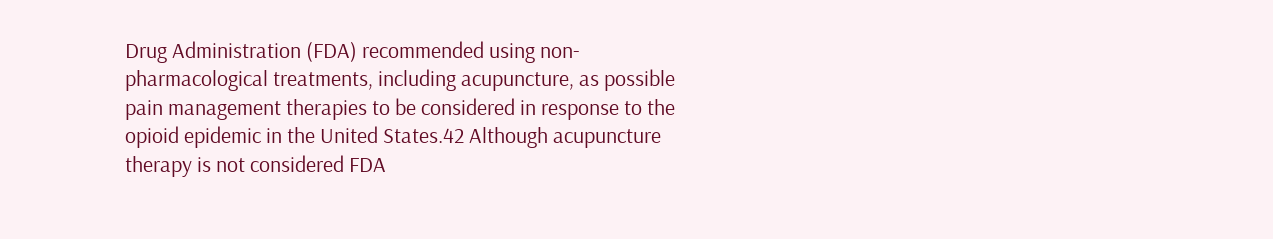Drug Administration (FDA) recommended using non-pharmacological treatments, including acupuncture, as possible pain management therapies to be considered in response to the opioid epidemic in the United States.42 Although acupuncture therapy is not considered FDA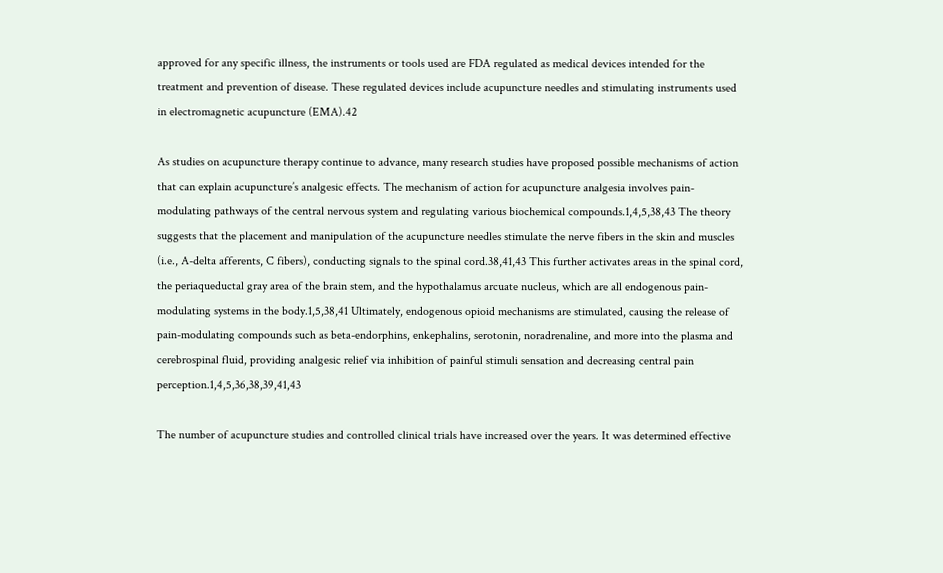approved for any specific illness, the instruments or tools used are FDA regulated as medical devices intended for the treatment and prevention of disease. These regulated devices include acupuncture needles and stimulating instruments used in electromagnetic acupuncture (EMA).42

As studies on acupuncture therapy continue to advance, many research studies have proposed possible mechanisms of action that can explain acupuncture’s analgesic effects. The mechanism of action for acupuncture analgesia involves pain-modulating pathways of the central nervous system and regulating various biochemical compounds.1,4,5,38,43 The theory suggests that the placement and manipulation of the acupuncture needles stimulate the nerve fibers in the skin and muscles (i.e., A-delta afferents, C fibers), conducting signals to the spinal cord.38,41,43 This further activates areas in the spinal cord, the periaqueductal gray area of the brain stem, and the hypothalamus arcuate nucleus, which are all endogenous pain-modulating systems in the body.1,5,38,41 Ultimately, endogenous opioid mechanisms are stimulated, causing the release of pain-modulating compounds such as beta-endorphins, enkephalins, serotonin, noradrenaline, and more into the plasma and cerebrospinal fluid, providing analgesic relief via inhibition of painful stimuli sensation and decreasing central pain perception.1,4,5,36,38,39,41,43

The number of acupuncture studies and controlled clinical trials have increased over the years. It was determined effective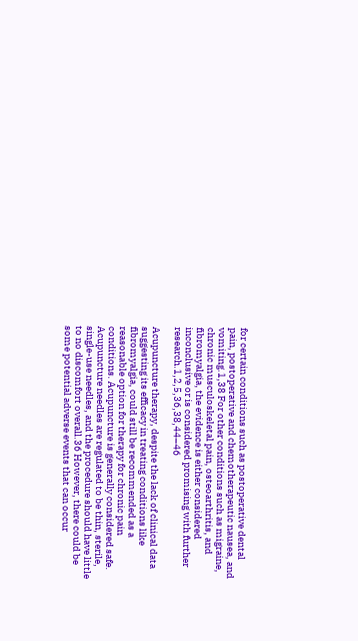for certain conditions such as postoperative dental pain, postoperative and chemotherapeutic nausea, and vomiting.1,38 For other conditions such as migraine, chronic musculoskeletal pain, osteoarthritis, and fibromyalgia, the evidence is either considered inconclusive or is considered promising with further research.1,2,5,36,38,44–46

Acupuncture therapy, despite the lack of clinical data suggesting its efficacy in treating conditions like fibromyalgia, could still be recommended as a reasonable option for therapy for chronic pain conditions. Acupuncture is generally considered safe. Acupuncture needles are regulated to be thin, sterile, single-use needles, and the procedure should have little to no discomfort overall.36 However, there could be some potential adverse events that can occur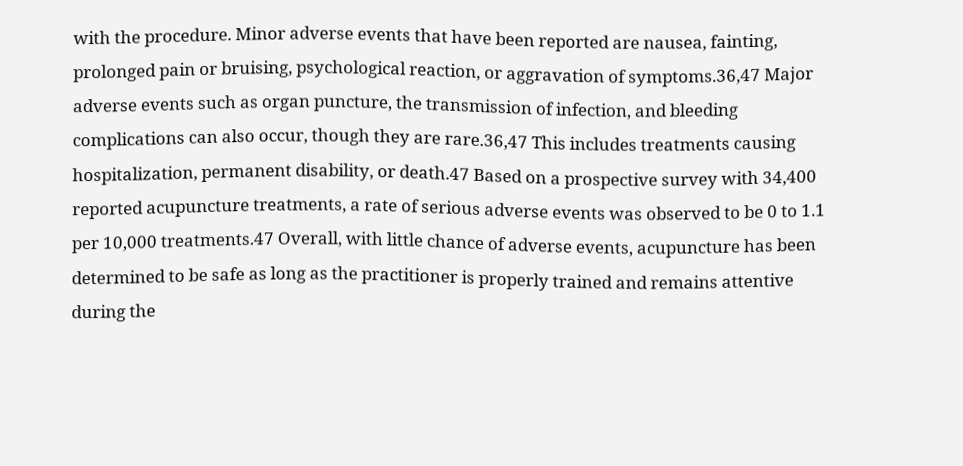with the procedure. Minor adverse events that have been reported are nausea, fainting, prolonged pain or bruising, psychological reaction, or aggravation of symptoms.36,47 Major adverse events such as organ puncture, the transmission of infection, and bleeding complications can also occur, though they are rare.36,47 This includes treatments causing hospitalization, permanent disability, or death.47 Based on a prospective survey with 34,400 reported acupuncture treatments, a rate of serious adverse events was observed to be 0 to 1.1 per 10,000 treatments.47 Overall, with little chance of adverse events, acupuncture has been determined to be safe as long as the practitioner is properly trained and remains attentive during the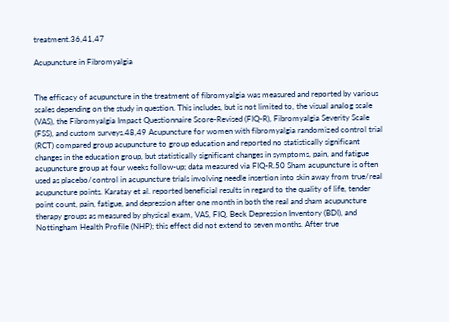treatment.36,41,47

Acupuncture in Fibromyalgia


The efficacy of acupuncture in the treatment of fibromyalgia was measured and reported by various scales depending on the study in question. This includes, but is not limited to, the visual analog scale (VAS), the Fibromyalgia Impact Questionnaire Score-Revised (FIQ-R), Fibromyalgia Severity Scale (FSS), and custom surveys.48,49 Acupuncture for women with fibromyalgia randomized control trial (RCT) compared group acupuncture to group education and reported no statistically significant changes in the education group, but statistically significant changes in symptoms, pain, and fatigue acupuncture group at four weeks follow-up; data measured via FIQ-R.50 Sham acupuncture is often used as placebo/control in acupuncture trials involving needle insertion into skin away from true/real acupuncture points. Karatay et al. reported beneficial results in regard to the quality of life, tender point count, pain, fatigue, and depression after one month in both the real and sham acupuncture therapy groups as measured by physical exam, VAS, FIQ, Beck Depression Inventory (BDI), and Nottingham Health Profile (NHP); this effect did not extend to seven months. After true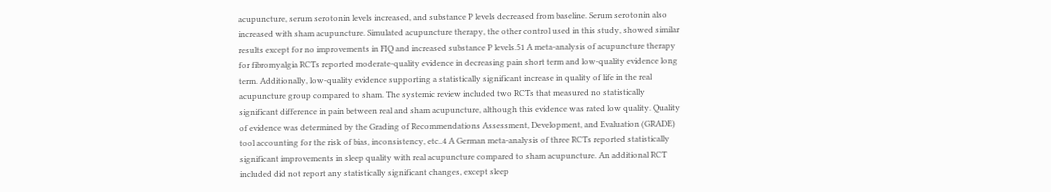acupuncture, serum serotonin levels increased, and substance P levels decreased from baseline. Serum serotonin also increased with sham acupuncture. Simulated acupuncture therapy, the other control used in this study, showed similar results except for no improvements in FIQ and increased substance P levels.51 A meta-analysis of acupuncture therapy for fibromyalgia RCTs reported moderate-quality evidence in decreasing pain short term and low-quality evidence long term. Additionally, low-quality evidence supporting a statistically significant increase in quality of life in the real acupuncture group compared to sham. The systemic review included two RCTs that measured no statistically significant difference in pain between real and sham acupuncture, although this evidence was rated low quality. Quality of evidence was determined by the Grading of Recommendations Assessment, Development, and Evaluation (GRADE) tool accounting for the risk of bias, inconsistency, etc..4 A German meta-analysis of three RCTs reported statistically significant improvements in sleep quality with real acupuncture compared to sham acupuncture. An additional RCT included did not report any statistically significant changes, except sleep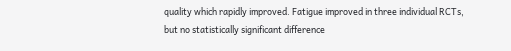quality which rapidly improved. Fatigue improved in three individual RCTs, but no statistically significant difference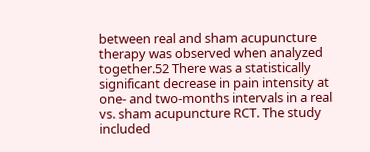between real and sham acupuncture therapy was observed when analyzed together.52 There was a statistically significant decrease in pain intensity at one- and two-months intervals in a real vs. sham acupuncture RCT. The study included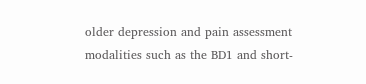older depression and pain assessment modalities such as the BD1 and short-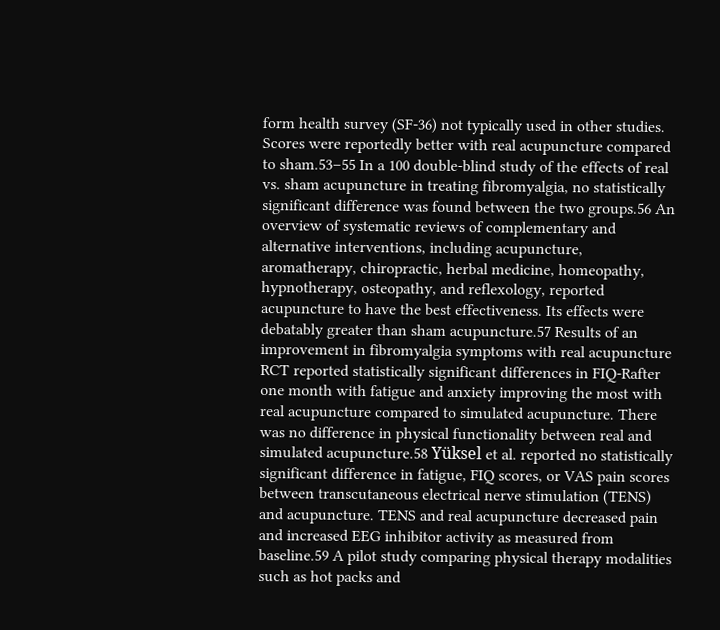form health survey (SF-36) not typically used in other studies. Scores were reportedly better with real acupuncture compared to sham.53–55 In a 100 double-blind study of the effects of real vs. sham acupuncture in treating fibromyalgia, no statistically significant difference was found between the two groups.56 An overview of systematic reviews of complementary and alternative interventions, including acupuncture, aromatherapy, chiropractic, herbal medicine, homeopathy, hypnotherapy, osteopathy, and reflexology, reported acupuncture to have the best effectiveness. Its effects were debatably greater than sham acupuncture.57 Results of an improvement in fibromyalgia symptoms with real acupuncture RCT reported statistically significant differences in FIQ-Rafter one month with fatigue and anxiety improving the most with real acupuncture compared to simulated acupuncture. There was no difference in physical functionality between real and simulated acupuncture.58 Yüksel et al. reported no statistically significant difference in fatigue, FIQ scores, or VAS pain scores between transcutaneous electrical nerve stimulation (TENS) and acupuncture. TENS and real acupuncture decreased pain and increased EEG inhibitor activity as measured from baseline.59 A pilot study comparing physical therapy modalities such as hot packs and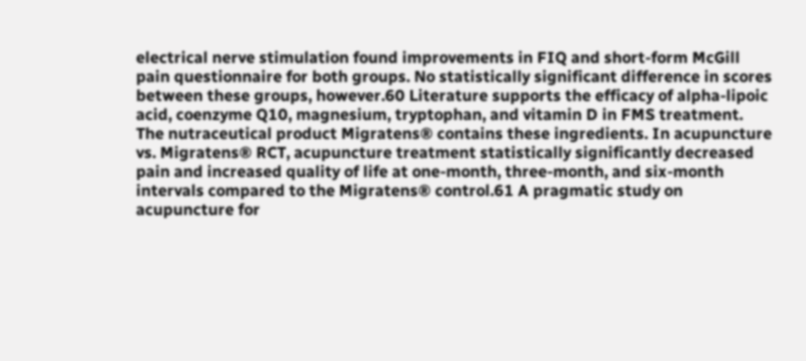electrical nerve stimulation found improvements in FIQ and short-form McGill pain questionnaire for both groups. No statistically significant difference in scores between these groups, however.60 Literature supports the efficacy of alpha-lipoic acid, coenzyme Q10, magnesium, tryptophan, and vitamin D in FMS treatment. The nutraceutical product Migratens® contains these ingredients. In acupuncture vs. Migratens® RCT, acupuncture treatment statistically significantly decreased pain and increased quality of life at one-month, three-month, and six-month intervals compared to the Migratens® control.61 A pragmatic study on acupuncture for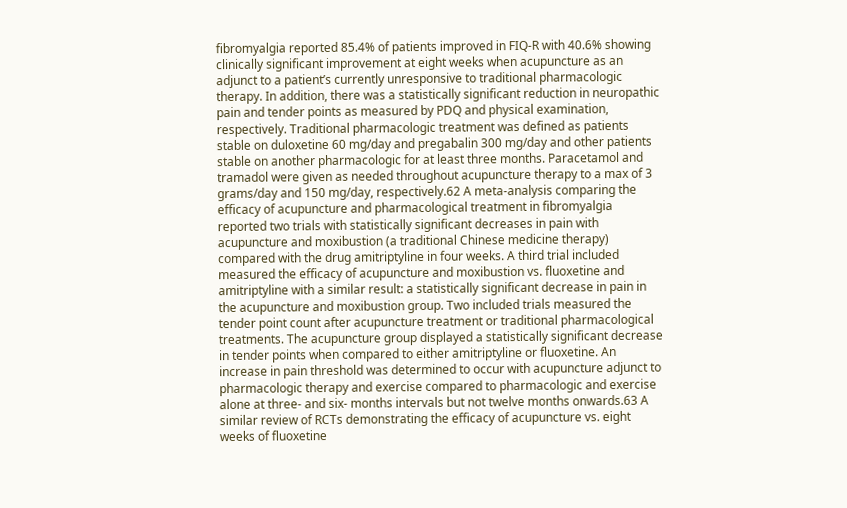fibromyalgia reported 85.4% of patients improved in FIQ-R with 40.6% showing clinically significant improvement at eight weeks when acupuncture as an adjunct to a patient’s currently unresponsive to traditional pharmacologic therapy. In addition, there was a statistically significant reduction in neuropathic pain and tender points as measured by PDQ and physical examination, respectively. Traditional pharmacologic treatment was defined as patients stable on duloxetine 60 mg/day and pregabalin 300 mg/day and other patients stable on another pharmacologic for at least three months. Paracetamol and tramadol were given as needed throughout acupuncture therapy to a max of 3 grams/day and 150 mg/day, respectively.62 A meta-analysis comparing the efficacy of acupuncture and pharmacological treatment in fibromyalgia reported two trials with statistically significant decreases in pain with acupuncture and moxibustion (a traditional Chinese medicine therapy) compared with the drug amitriptyline in four weeks. A third trial included measured the efficacy of acupuncture and moxibustion vs. fluoxetine and amitriptyline with a similar result: a statistically significant decrease in pain in the acupuncture and moxibustion group. Two included trials measured the tender point count after acupuncture treatment or traditional pharmacological treatments. The acupuncture group displayed a statistically significant decrease in tender points when compared to either amitriptyline or fluoxetine. An increase in pain threshold was determined to occur with acupuncture adjunct to pharmacologic therapy and exercise compared to pharmacologic and exercise alone at three- and six- months intervals but not twelve months onwards.63 A similar review of RCTs demonstrating the efficacy of acupuncture vs. eight weeks of fluoxetine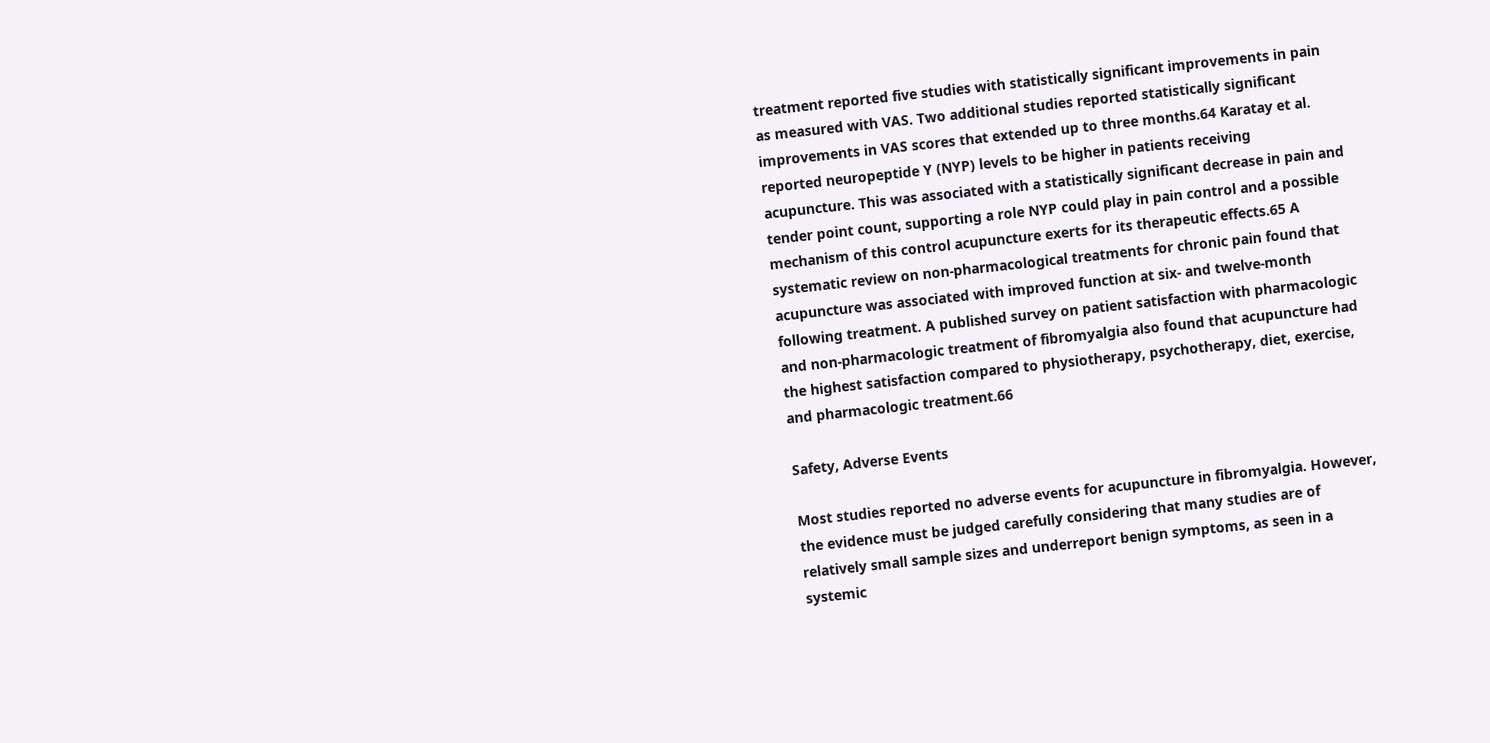treatment reported five studies with statistically significant improvements in pain as measured with VAS. Two additional studies reported statistically significant improvements in VAS scores that extended up to three months.64 Karatay et al. reported neuropeptide Y (NYP) levels to be higher in patients receiving acupuncture. This was associated with a statistically significant decrease in pain and tender point count, supporting a role NYP could play in pain control and a possible mechanism of this control acupuncture exerts for its therapeutic effects.65 A systematic review on non-pharmacological treatments for chronic pain found that acupuncture was associated with improved function at six- and twelve-month following treatment. A published survey on patient satisfaction with pharmacologic and non-pharmacologic treatment of fibromyalgia also found that acupuncture had the highest satisfaction compared to physiotherapy, psychotherapy, diet, exercise, and pharmacologic treatment.66

Safety, Adverse Events

Most studies reported no adverse events for acupuncture in fibromyalgia. However, the evidence must be judged carefully considering that many studies are of relatively small sample sizes and underreport benign symptoms, as seen in a systemic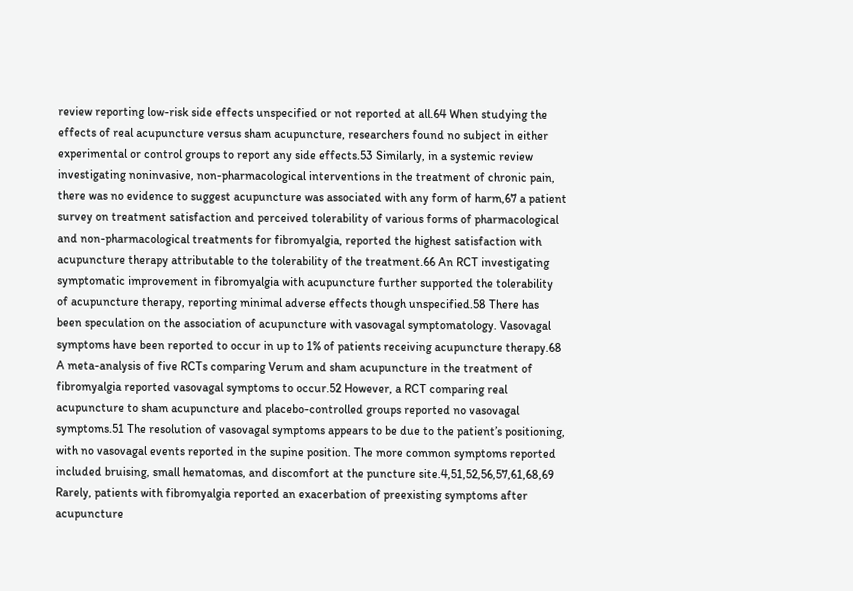review reporting low-risk side effects unspecified or not reported at all.64 When studying the effects of real acupuncture versus sham acupuncture, researchers found no subject in either experimental or control groups to report any side effects.53 Similarly, in a systemic review investigating noninvasive, non-pharmacological interventions in the treatment of chronic pain, there was no evidence to suggest acupuncture was associated with any form of harm,67 a patient survey on treatment satisfaction and perceived tolerability of various forms of pharmacological and non-pharmacological treatments for fibromyalgia, reported the highest satisfaction with acupuncture therapy attributable to the tolerability of the treatment.66 An RCT investigating symptomatic improvement in fibromyalgia with acupuncture further supported the tolerability of acupuncture therapy, reporting minimal adverse effects though unspecified.58 There has been speculation on the association of acupuncture with vasovagal symptomatology. Vasovagal symptoms have been reported to occur in up to 1% of patients receiving acupuncture therapy.68 A meta-analysis of five RCTs comparing Verum and sham acupuncture in the treatment of fibromyalgia reported vasovagal symptoms to occur.52 However, a RCT comparing real acupuncture to sham acupuncture and placebo-controlled groups reported no vasovagal symptoms.51 The resolution of vasovagal symptoms appears to be due to the patient’s positioning, with no vasovagal events reported in the supine position. The more common symptoms reported included bruising, small hematomas, and discomfort at the puncture site.4,51,52,56,57,61,68,69 Rarely, patients with fibromyalgia reported an exacerbation of preexisting symptoms after acupuncture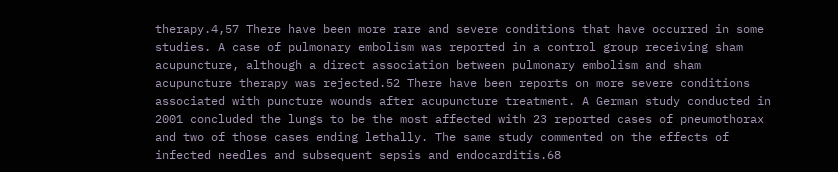therapy.4,57 There have been more rare and severe conditions that have occurred in some studies. A case of pulmonary embolism was reported in a control group receiving sham acupuncture, although a direct association between pulmonary embolism and sham acupuncture therapy was rejected.52 There have been reports on more severe conditions associated with puncture wounds after acupuncture treatment. A German study conducted in 2001 concluded the lungs to be the most affected with 23 reported cases of pneumothorax and two of those cases ending lethally. The same study commented on the effects of infected needles and subsequent sepsis and endocarditis.68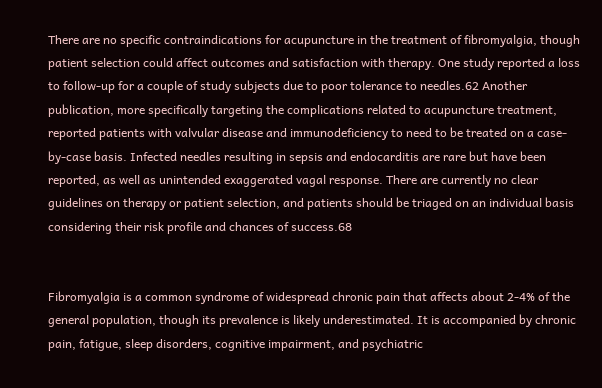There are no specific contraindications for acupuncture in the treatment of fibromyalgia, though patient selection could affect outcomes and satisfaction with therapy. One study reported a loss to follow-up for a couple of study subjects due to poor tolerance to needles.62 Another publication, more specifically targeting the complications related to acupuncture treatment, reported patients with valvular disease and immunodeficiency to need to be treated on a case-by-case basis. Infected needles resulting in sepsis and endocarditis are rare but have been reported, as well as unintended exaggerated vagal response. There are currently no clear guidelines on therapy or patient selection, and patients should be triaged on an individual basis considering their risk profile and chances of success.68


Fibromyalgia is a common syndrome of widespread chronic pain that affects about 2-4% of the general population, though its prevalence is likely underestimated. It is accompanied by chronic pain, fatigue, sleep disorders, cognitive impairment, and psychiatric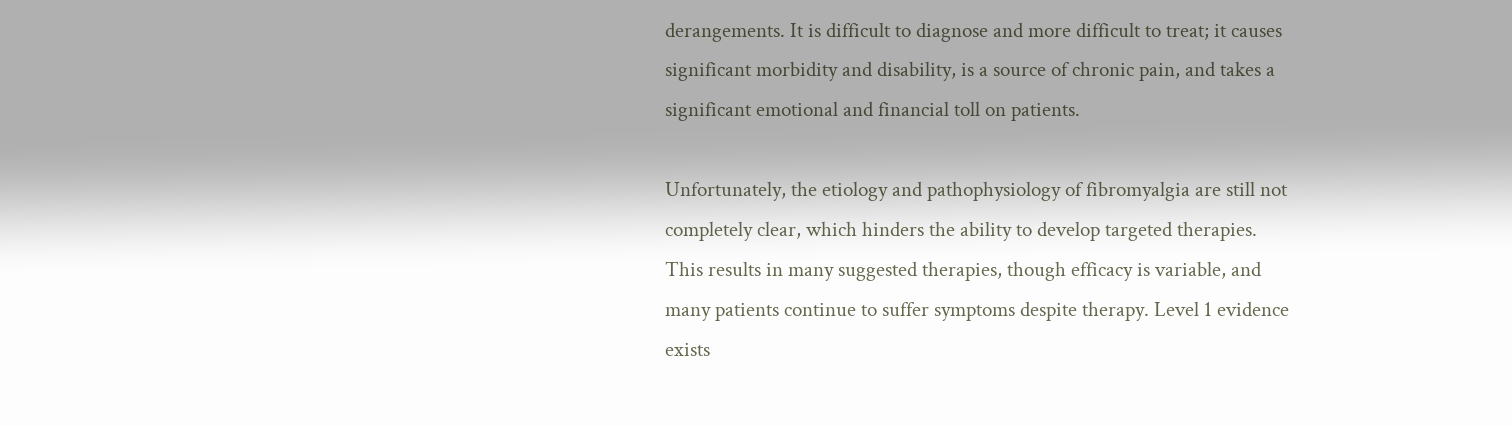derangements. It is difficult to diagnose and more difficult to treat; it causes significant morbidity and disability, is a source of chronic pain, and takes a significant emotional and financial toll on patients.

Unfortunately, the etiology and pathophysiology of fibromyalgia are still not completely clear, which hinders the ability to develop targeted therapies. This results in many suggested therapies, though efficacy is variable, and many patients continue to suffer symptoms despite therapy. Level 1 evidence exists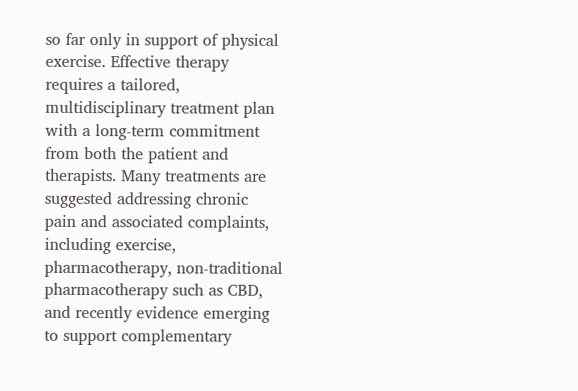so far only in support of physical exercise. Effective therapy requires a tailored, multidisciplinary treatment plan with a long-term commitment from both the patient and therapists. Many treatments are suggested addressing chronic pain and associated complaints, including exercise, pharmacotherapy, non-traditional pharmacotherapy such as CBD, and recently evidence emerging to support complementary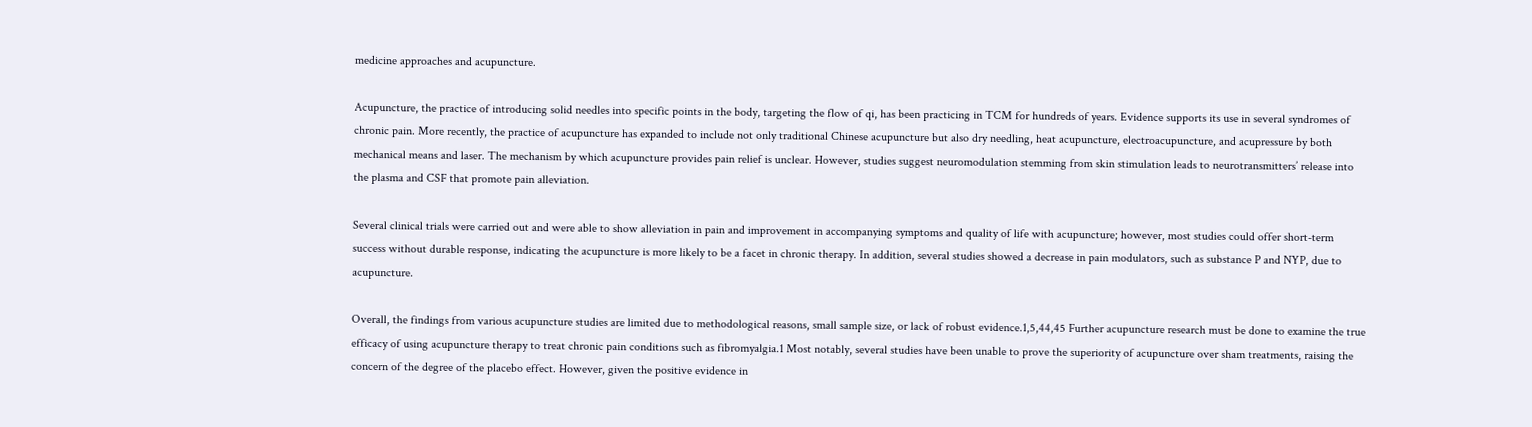medicine approaches and acupuncture.

Acupuncture, the practice of introducing solid needles into specific points in the body, targeting the flow of qi, has been practicing in TCM for hundreds of years. Evidence supports its use in several syndromes of chronic pain. More recently, the practice of acupuncture has expanded to include not only traditional Chinese acupuncture but also dry needling, heat acupuncture, electroacupuncture, and acupressure by both mechanical means and laser. The mechanism by which acupuncture provides pain relief is unclear. However, studies suggest neuromodulation stemming from skin stimulation leads to neurotransmitters’ release into the plasma and CSF that promote pain alleviation.

Several clinical trials were carried out and were able to show alleviation in pain and improvement in accompanying symptoms and quality of life with acupuncture; however, most studies could offer short-term success without durable response, indicating the acupuncture is more likely to be a facet in chronic therapy. In addition, several studies showed a decrease in pain modulators, such as substance P and NYP, due to acupuncture.

Overall, the findings from various acupuncture studies are limited due to methodological reasons, small sample size, or lack of robust evidence.1,5,44,45 Further acupuncture research must be done to examine the true efficacy of using acupuncture therapy to treat chronic pain conditions such as fibromyalgia.1 Most notably, several studies have been unable to prove the superiority of acupuncture over sham treatments, raising the concern of the degree of the placebo effect. However, given the positive evidence in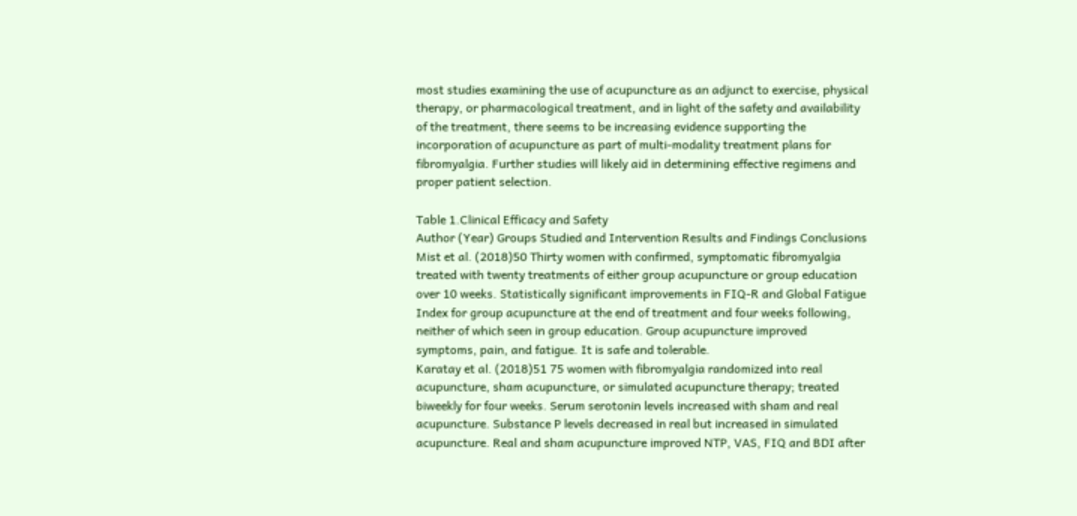most studies examining the use of acupuncture as an adjunct to exercise, physical therapy, or pharmacological treatment, and in light of the safety and availability of the treatment, there seems to be increasing evidence supporting the incorporation of acupuncture as part of multi-modality treatment plans for fibromyalgia. Further studies will likely aid in determining effective regimens and proper patient selection.

Table 1.Clinical Efficacy and Safety
Author (Year) Groups Studied and Intervention Results and Findings Conclusions
Mist et al. (2018)50 Thirty women with confirmed, symptomatic fibromyalgia treated with twenty treatments of either group acupuncture or group education over 10 weeks. Statistically significant improvements in FIQ-R and Global Fatigue Index for group acupuncture at the end of treatment and four weeks following, neither of which seen in group education. Group acupuncture improved symptoms, pain, and fatigue. It is safe and tolerable.
Karatay et al. (2018)51 75 women with fibromyalgia randomized into real acupuncture, sham acupuncture, or simulated acupuncture therapy; treated biweekly for four weeks. Serum serotonin levels increased with sham and real acupuncture. Substance P levels decreased in real but increased in simulated acupuncture. Real and sham acupuncture improved NTP, VAS, FIQ and BDI after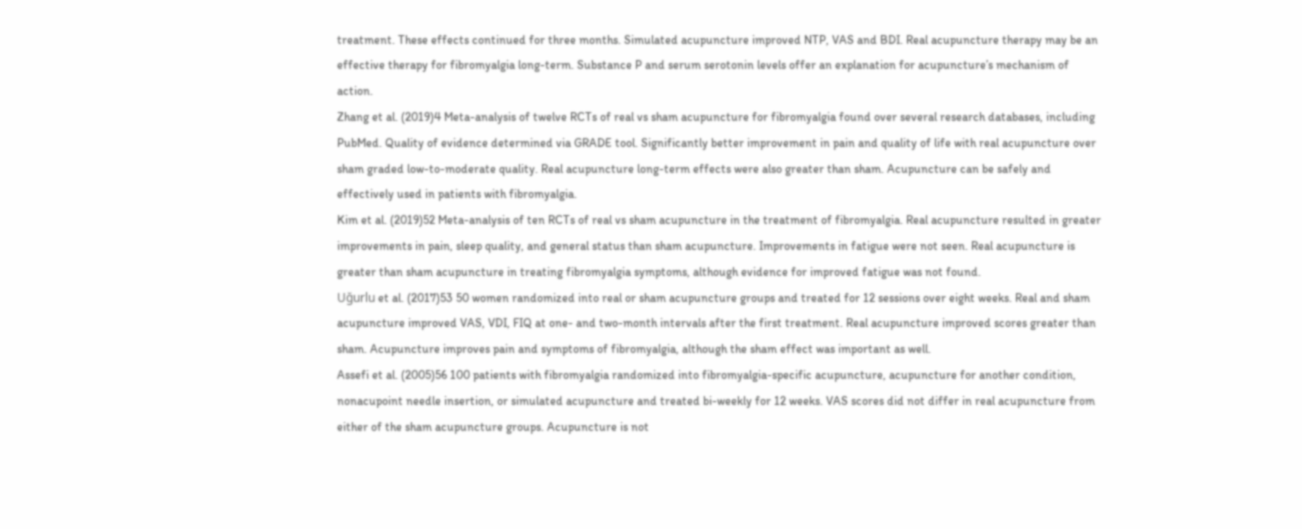treatment. These effects continued for three months. Simulated acupuncture improved NTP, VAS and BDI. Real acupuncture therapy may be an effective therapy for fibromyalgia long-term. Substance P and serum serotonin levels offer an explanation for acupuncture’s mechanism of action.
Zhang et al. (2019)4 Meta-analysis of twelve RCTs of real vs sham acupuncture for fibromyalgia found over several research databases, including PubMed. Quality of evidence determined via GRADE tool. Significantly better improvement in pain and quality of life with real acupuncture over sham graded low-to-moderate quality. Real acupuncture long-term effects were also greater than sham. Acupuncture can be safely and effectively used in patients with fibromyalgia.
Kim et al. (2019)52 Meta-analysis of ten RCTs of real vs sham acupuncture in the treatment of fibromyalgia. Real acupuncture resulted in greater improvements in pain, sleep quality, and general status than sham acupuncture. Improvements in fatigue were not seen. Real acupuncture is greater than sham acupuncture in treating fibromyalgia symptoms, although evidence for improved fatigue was not found.
Uğurlu et al. (2017)53 50 women randomized into real or sham acupuncture groups and treated for 12 sessions over eight weeks. Real and sham acupuncture improved VAS, VDI, FIQ at one- and two-month intervals after the first treatment. Real acupuncture improved scores greater than sham. Acupuncture improves pain and symptoms of fibromyalgia, although the sham effect was important as well.
Assefi et al. (2005)56 100 patients with fibromyalgia randomized into fibromyalgia-specific acupuncture, acupuncture for another condition, nonacupoint needle insertion, or simulated acupuncture and treated bi-weekly for 12 weeks. VAS scores did not differ in real acupuncture from either of the sham acupuncture groups. Acupuncture is not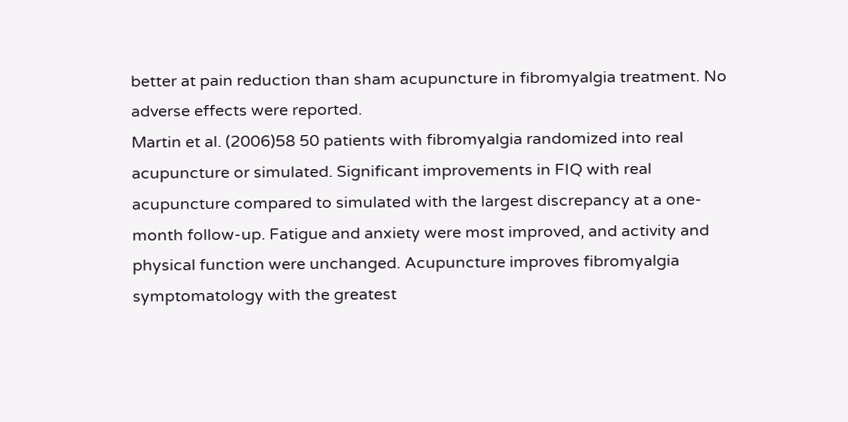better at pain reduction than sham acupuncture in fibromyalgia treatment. No adverse effects were reported.
Martin et al. (2006)58 50 patients with fibromyalgia randomized into real acupuncture or simulated. Significant improvements in FIQ with real acupuncture compared to simulated with the largest discrepancy at a one-month follow-up. Fatigue and anxiety were most improved, and activity and physical function were unchanged. Acupuncture improves fibromyalgia symptomatology with the greatest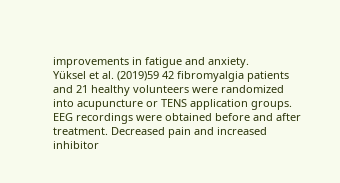improvements in fatigue and anxiety.
Yüksel et al. (2019)59 42 fibromyalgia patients and 21 healthy volunteers were randomized into acupuncture or TENS application groups. EEG recordings were obtained before and after treatment. Decreased pain and increased inhibitor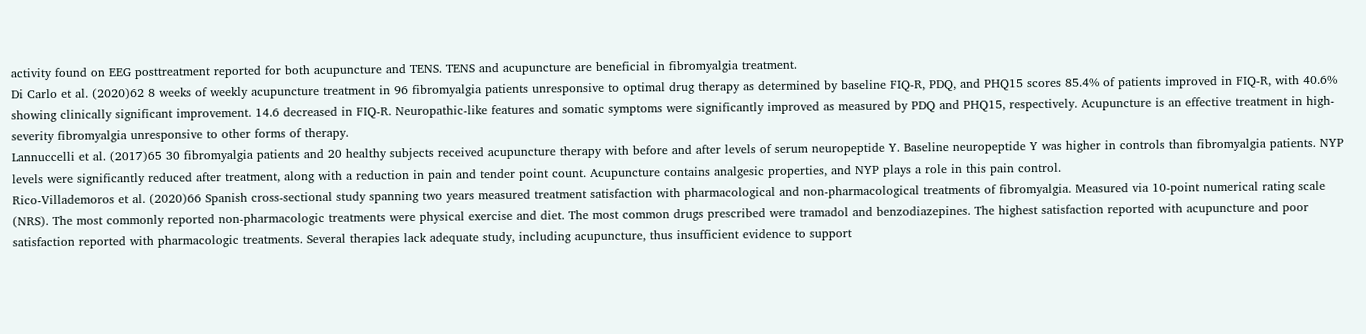activity found on EEG posttreatment reported for both acupuncture and TENS. TENS and acupuncture are beneficial in fibromyalgia treatment.
Di Carlo et al. (2020)62 8 weeks of weekly acupuncture treatment in 96 fibromyalgia patients unresponsive to optimal drug therapy as determined by baseline FIQ-R, PDQ, and PHQ15 scores 85.4% of patients improved in FIQ-R, with 40.6% showing clinically significant improvement. 14.6 decreased in FIQ-R. Neuropathic-like features and somatic symptoms were significantly improved as measured by PDQ and PHQ15, respectively. Acupuncture is an effective treatment in high-severity fibromyalgia unresponsive to other forms of therapy.
Lannuccelli et al. (2017)65 30 fibromyalgia patients and 20 healthy subjects received acupuncture therapy with before and after levels of serum neuropeptide Y. Baseline neuropeptide Y was higher in controls than fibromyalgia patients. NYP levels were significantly reduced after treatment, along with a reduction in pain and tender point count. Acupuncture contains analgesic properties, and NYP plays a role in this pain control.
Rico-Villademoros et al. (2020)66 Spanish cross-sectional study spanning two years measured treatment satisfaction with pharmacological and non-pharmacological treatments of fibromyalgia. Measured via 10-point numerical rating scale (NRS). The most commonly reported non-pharmacologic treatments were physical exercise and diet. The most common drugs prescribed were tramadol and benzodiazepines. The highest satisfaction reported with acupuncture and poor satisfaction reported with pharmacologic treatments. Several therapies lack adequate study, including acupuncture, thus insufficient evidence to support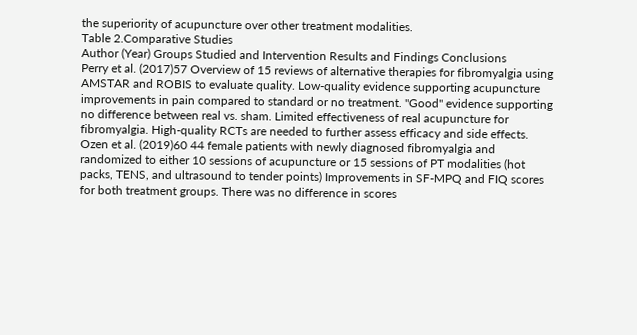the superiority of acupuncture over other treatment modalities.
Table 2.Comparative Studies
Author (Year) Groups Studied and Intervention Results and Findings Conclusions
Perry et al. (2017)57 Overview of 15 reviews of alternative therapies for fibromyalgia using AMSTAR and ROBIS to evaluate quality. Low-quality evidence supporting acupuncture improvements in pain compared to standard or no treatment. "Good" evidence supporting no difference between real vs. sham. Limited effectiveness of real acupuncture for fibromyalgia. High-quality RCTs are needed to further assess efficacy and side effects.
Ozen et al. (2019)60 44 female patients with newly diagnosed fibromyalgia and randomized to either 10 sessions of acupuncture or 15 sessions of PT modalities (hot packs, TENS, and ultrasound to tender points) Improvements in SF-MPQ and FIQ scores for both treatment groups. There was no difference in scores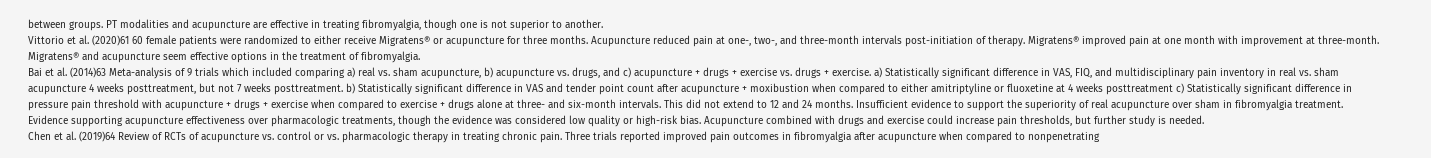between groups. PT modalities and acupuncture are effective in treating fibromyalgia, though one is not superior to another.
Vittorio et al. (2020)61 60 female patients were randomized to either receive Migratens® or acupuncture for three months. Acupuncture reduced pain at one-, two-, and three-month intervals post-initiation of therapy. Migratens® improved pain at one month with improvement at three-month. Migratens® and acupuncture seem effective options in the treatment of fibromyalgia.
Bai et al. (2014)63 Meta-analysis of 9 trials which included comparing a) real vs. sham acupuncture, b) acupuncture vs. drugs, and c) acupuncture + drugs + exercise vs. drugs + exercise. a) Statistically significant difference in VAS, FIQ, and multidisciplinary pain inventory in real vs. sham acupuncture 4 weeks posttreatment, but not 7 weeks posttreatment. b) Statistically significant difference in VAS and tender point count after acupuncture + moxibustion when compared to either amitriptyline or fluoxetine at 4 weeks posttreatment c) Statistically significant difference in pressure pain threshold with acupuncture + drugs + exercise when compared to exercise + drugs alone at three- and six-month intervals. This did not extend to 12 and 24 months. Insufficient evidence to support the superiority of real acupuncture over sham in fibromyalgia treatment. Evidence supporting acupuncture effectiveness over pharmacologic treatments, though the evidence was considered low quality or high-risk bias. Acupuncture combined with drugs and exercise could increase pain thresholds, but further study is needed.
Chen et al. (2019)64 Review of RCTs of acupuncture vs. control or vs. pharmacologic therapy in treating chronic pain. Three trials reported improved pain outcomes in fibromyalgia after acupuncture when compared to nonpenetrating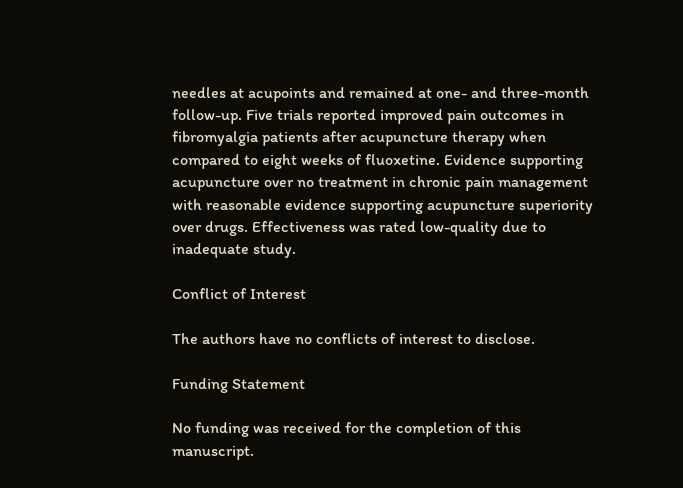needles at acupoints and remained at one- and three-month follow-up. Five trials reported improved pain outcomes in fibromyalgia patients after acupuncture therapy when compared to eight weeks of fluoxetine. Evidence supporting acupuncture over no treatment in chronic pain management with reasonable evidence supporting acupuncture superiority over drugs. Effectiveness was rated low-quality due to inadequate study.

Conflict of Interest

The authors have no conflicts of interest to disclose.

Funding Statement

No funding was received for the completion of this manuscript.